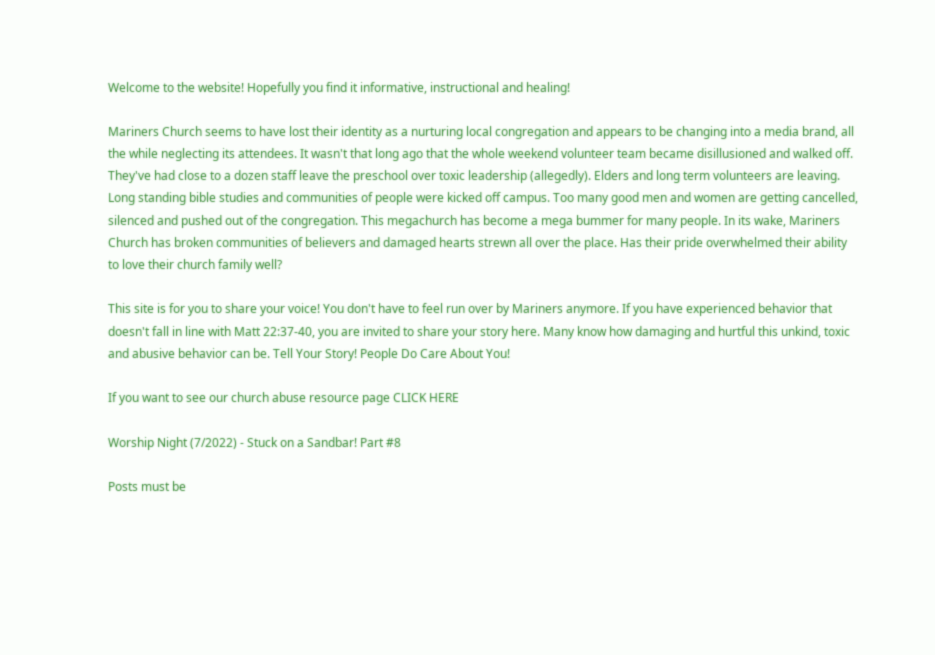Welcome to the website! Hopefully you find it informative, instructional and healing!

Mariners Church seems to have lost their identity as a nurturing local congregation and appears to be changing into a media brand, all the while neglecting its attendees. It wasn't that long ago that the whole weekend volunteer team became disillusioned and walked off. They've had close to a dozen staff leave the preschool over toxic leadership (allegedly). Elders and long term volunteers are leaving. Long standing bible studies and communities of people were kicked off campus. Too many good men and women are getting cancelled, silenced and pushed out of the congregation. This megachurch has become a mega bummer for many people. In its wake, Mariners Church has broken communities of believers and damaged hearts strewn all over the place. Has their pride overwhelmed their ability to love their church family well?

This site is for you to share your voice! You don't have to feel run over by Mariners anymore. If you have experienced behavior that doesn't fall in line with Matt 22:37-40, you are invited to share your story here. Many know how damaging and hurtful this unkind, toxic and abusive behavior can be. Tell Your Story! People Do Care About You!

If you want to see our church abuse resource page CLICK HERE

Worship Night (7/2022) - Stuck on a Sandbar! Part #8

Posts must be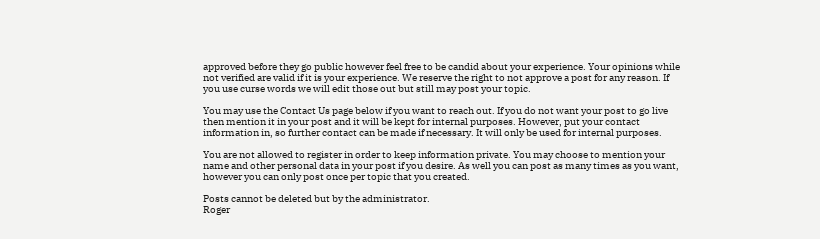approved before they go public however feel free to be candid about your experience. Your opinions while not verified are valid if it is your experience. We reserve the right to not approve a post for any reason. If you use curse words we will edit those out but still may post your topic.

You may use the Contact Us page below if you want to reach out. If you do not want your post to go live then mention it in your post and it will be kept for internal purposes. However, put your contact information in, so further contact can be made if necessary. It will only be used for internal purposes.

You are not allowed to register in order to keep information private. You may choose to mention your name and other personal data in your post if you desire. As well you can post as many times as you want, however you can only post once per topic that you created.

Posts cannot be deleted but by the administrator.
Roger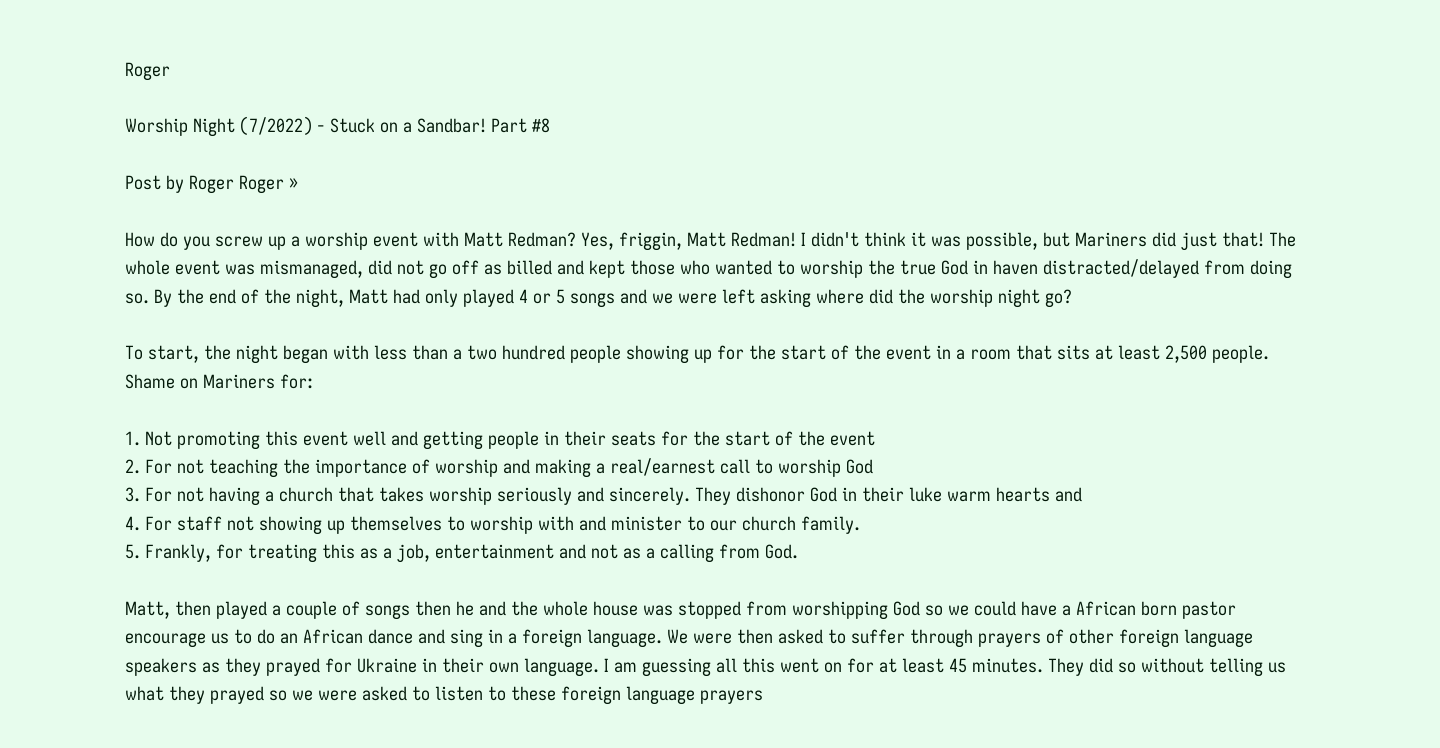Roger

Worship Night (7/2022) - Stuck on a Sandbar! Part #8

Post by Roger Roger »

How do you screw up a worship event with Matt Redman? Yes, friggin, Matt Redman! I didn't think it was possible, but Mariners did just that! The whole event was mismanaged, did not go off as billed and kept those who wanted to worship the true God in haven distracted/delayed from doing so. By the end of the night, Matt had only played 4 or 5 songs and we were left asking where did the worship night go?

To start, the night began with less than a two hundred people showing up for the start of the event in a room that sits at least 2,500 people. Shame on Mariners for:

1. Not promoting this event well and getting people in their seats for the start of the event
2. For not teaching the importance of worship and making a real/earnest call to worship God
3. For not having a church that takes worship seriously and sincerely. They dishonor God in their luke warm hearts and
4. For staff not showing up themselves to worship with and minister to our church family.
5. Frankly, for treating this as a job, entertainment and not as a calling from God.

Matt, then played a couple of songs then he and the whole house was stopped from worshipping God so we could have a African born pastor encourage us to do an African dance and sing in a foreign language. We were then asked to suffer through prayers of other foreign language speakers as they prayed for Ukraine in their own language. I am guessing all this went on for at least 45 minutes. They did so without telling us what they prayed so we were asked to listen to these foreign language prayers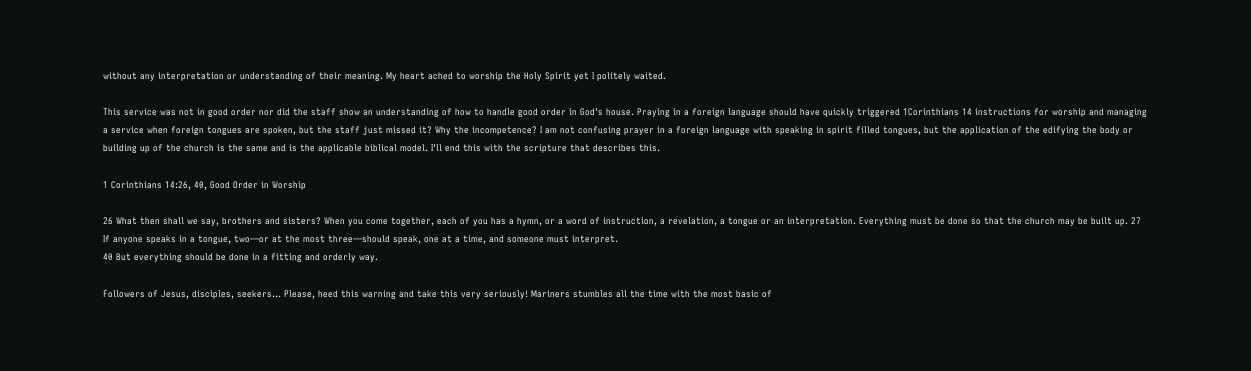without any interpretation or understanding of their meaning. My heart ached to worship the Holy Spirit yet I politely waited.

This service was not in good order nor did the staff show an understanding of how to handle good order in God's house. Praying in a foreign language should have quickly triggered 1Corinthians 14 instructions for worship and managing a service when foreign tongues are spoken, but the staff just missed it? Why the incompetence? I am not confusing prayer in a foreign language with speaking in spirit filled tongues, but the application of the edifying the body or building up of the church is the same and is the applicable biblical model. I'll end this with the scripture that describes this.

1 Corinthians 14:26, 40, Good Order in Worship

26 What then shall we say, brothers and sisters? When you come together, each of you has a hymn, or a word of instruction, a revelation, a tongue or an interpretation. Everything must be done so that the church may be built up. 27 If anyone speaks in a tongue, two—or at the most three—should speak, one at a time, and someone must interpret.
40 But everything should be done in a fitting and orderly way.

Followers of Jesus, disciples, seekers… Please, heed this warning and take this very seriously! Mariners stumbles all the time with the most basic of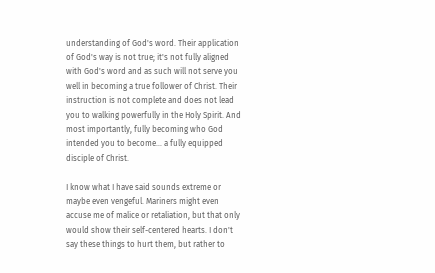understanding of God's word. Their application of God's way is not true; it's not fully aligned with God's word and as such will not serve you well in becoming a true follower of Christ. Their instruction is not complete and does not lead you to walking powerfully in the Holy Spirit. And most importantly, fully becoming who God intended you to become… a fully equipped disciple of Christ.

I know what I have said sounds extreme or maybe even vengeful. Mariners might even accuse me of malice or retaliation, but that only would show their self-centered hearts. I don't say these things to hurt them, but rather to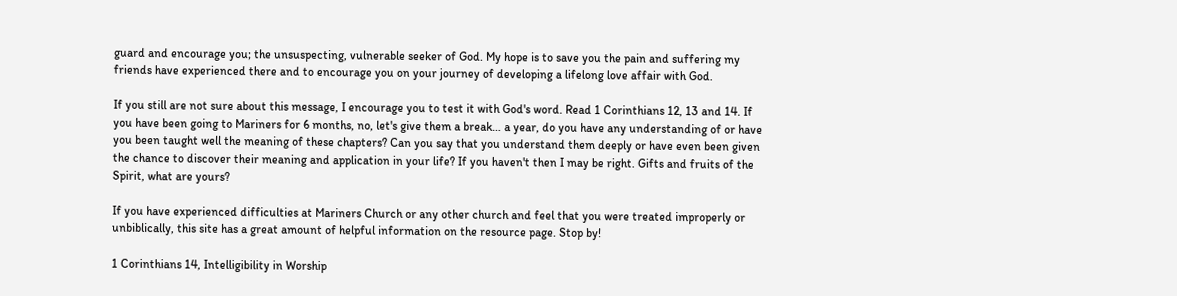guard and encourage you; the unsuspecting, vulnerable seeker of God. My hope is to save you the pain and suffering my friends have experienced there and to encourage you on your journey of developing a lifelong love affair with God.

If you still are not sure about this message, I encourage you to test it with God's word. Read 1 Corinthians 12, 13 and 14. If you have been going to Mariners for 6 months, no, let's give them a break… a year, do you have any understanding of or have you been taught well the meaning of these chapters? Can you say that you understand them deeply or have even been given the chance to discover their meaning and application in your life? If you haven't then I may be right. Gifts and fruits of the Spirit, what are yours?

If you have experienced difficulties at Mariners Church or any other church and feel that you were treated improperly or unbiblically, this site has a great amount of helpful information on the resource page. Stop by!

1 Corinthians 14, Intelligibility in Worship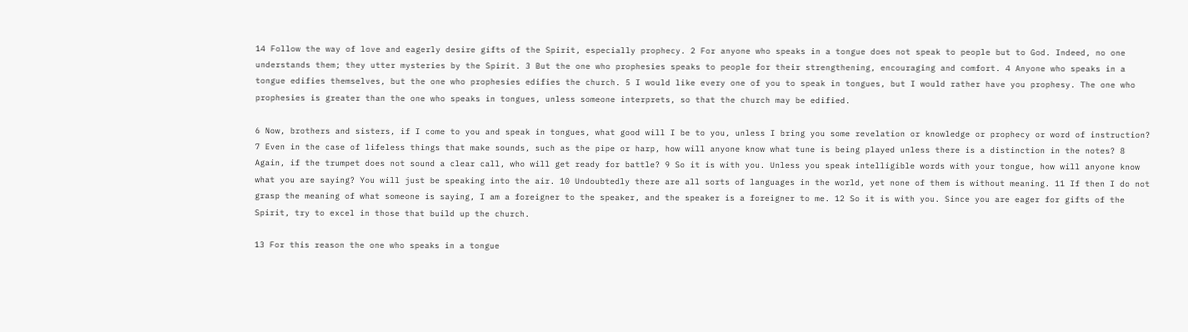14 Follow the way of love and eagerly desire gifts of the Spirit, especially prophecy. 2 For anyone who speaks in a tongue does not speak to people but to God. Indeed, no one understands them; they utter mysteries by the Spirit. 3 But the one who prophesies speaks to people for their strengthening, encouraging and comfort. 4 Anyone who speaks in a tongue edifies themselves, but the one who prophesies edifies the church. 5 I would like every one of you to speak in tongues, but I would rather have you prophesy. The one who prophesies is greater than the one who speaks in tongues, unless someone interprets, so that the church may be edified.

6 Now, brothers and sisters, if I come to you and speak in tongues, what good will I be to you, unless I bring you some revelation or knowledge or prophecy or word of instruction? 7 Even in the case of lifeless things that make sounds, such as the pipe or harp, how will anyone know what tune is being played unless there is a distinction in the notes? 8 Again, if the trumpet does not sound a clear call, who will get ready for battle? 9 So it is with you. Unless you speak intelligible words with your tongue, how will anyone know what you are saying? You will just be speaking into the air. 10 Undoubtedly there are all sorts of languages in the world, yet none of them is without meaning. 11 If then I do not grasp the meaning of what someone is saying, I am a foreigner to the speaker, and the speaker is a foreigner to me. 12 So it is with you. Since you are eager for gifts of the Spirit, try to excel in those that build up the church.

13 For this reason the one who speaks in a tongue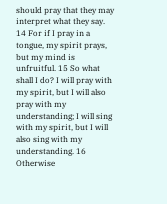should pray that they may interpret what they say. 14 For if I pray in a tongue, my spirit prays, but my mind is unfruitful. 15 So what shall I do? I will pray with my spirit, but I will also pray with my understanding; I will sing with my spirit, but I will also sing with my understanding. 16 Otherwise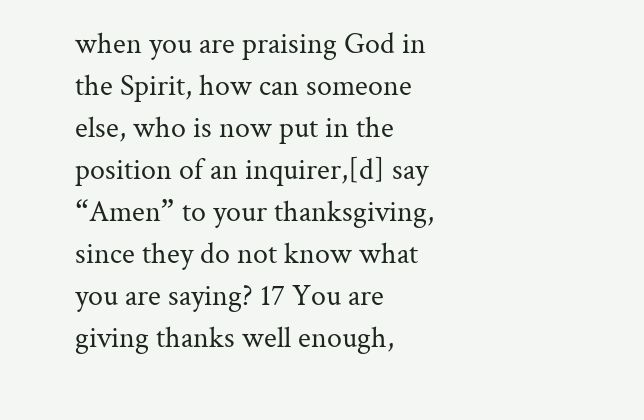when you are praising God in the Spirit, how can someone else, who is now put in the position of an inquirer,[d] say “Amen” to your thanksgiving, since they do not know what you are saying? 17 You are giving thanks well enough,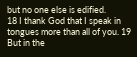but no one else is edified.
18 I thank God that I speak in tongues more than all of you. 19 But in the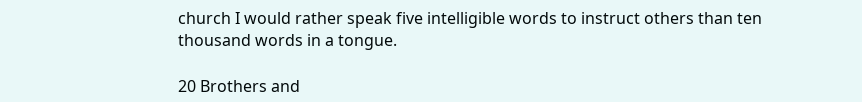church I would rather speak five intelligible words to instruct others than ten thousand words in a tongue.

20 Brothers and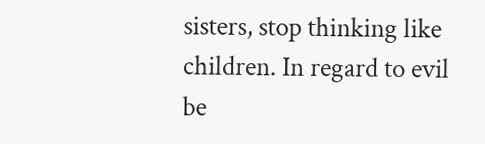sisters, stop thinking like children. In regard to evil be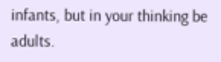infants, but in your thinking be adults.